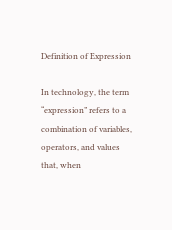Definition of Expression

In technology, the term “expression” refers to a combination of variables, operators, and values that, when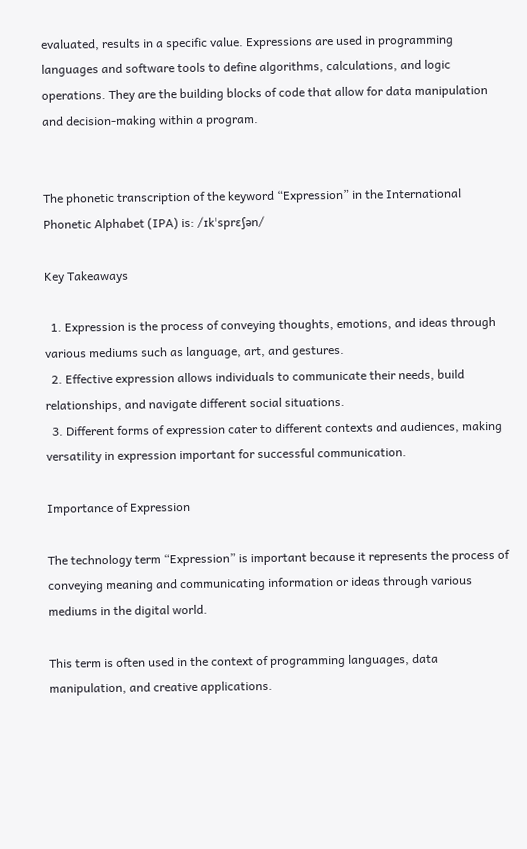evaluated, results in a specific value. Expressions are used in programming languages and software tools to define algorithms, calculations, and logic operations. They are the building blocks of code that allow for data manipulation and decision-making within a program.


The phonetic transcription of the keyword “Expression” in the International Phonetic Alphabet (IPA) is: /ɪkˈsprɛʃən/

Key Takeaways

  1. Expression is the process of conveying thoughts, emotions, and ideas through various mediums such as language, art, and gestures.
  2. Effective expression allows individuals to communicate their needs, build relationships, and navigate different social situations.
  3. Different forms of expression cater to different contexts and audiences, making versatility in expression important for successful communication.

Importance of Expression

The technology term “Expression” is important because it represents the process of conveying meaning and communicating information or ideas through various mediums in the digital world.

This term is often used in the context of programming languages, data manipulation, and creative applications.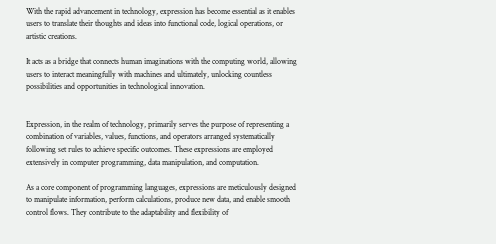With the rapid advancement in technology, expression has become essential as it enables users to translate their thoughts and ideas into functional code, logical operations, or artistic creations.

It acts as a bridge that connects human imaginations with the computing world, allowing users to interact meaningfully with machines and ultimately, unlocking countless possibilities and opportunities in technological innovation.


Expression, in the realm of technology, primarily serves the purpose of representing a combination of variables, values, functions, and operators arranged systematically following set rules to achieve specific outcomes. These expressions are employed extensively in computer programming, data manipulation, and computation.

As a core component of programming languages, expressions are meticulously designed to manipulate information, perform calculations, produce new data, and enable smooth control flows. They contribute to the adaptability and flexibility of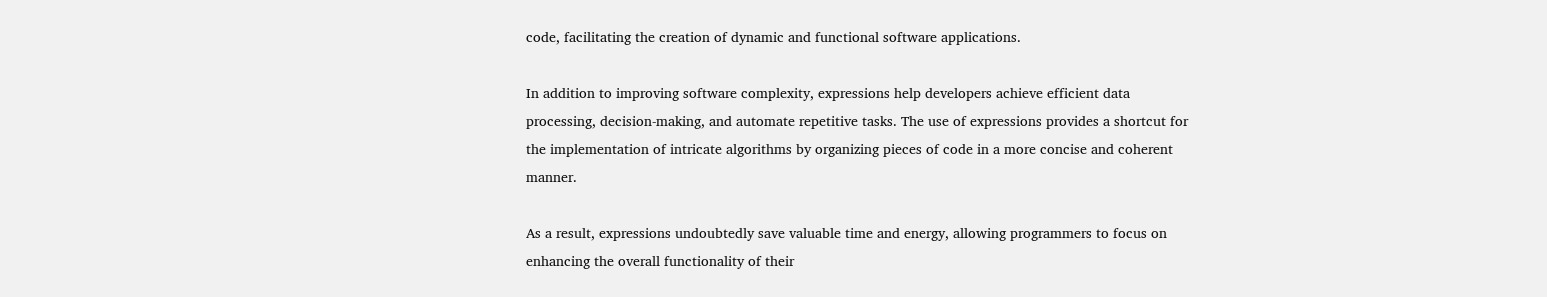code, facilitating the creation of dynamic and functional software applications.

In addition to improving software complexity, expressions help developers achieve efficient data processing, decision-making, and automate repetitive tasks. The use of expressions provides a shortcut for the implementation of intricate algorithms by organizing pieces of code in a more concise and coherent manner.

As a result, expressions undoubtedly save valuable time and energy, allowing programmers to focus on enhancing the overall functionality of their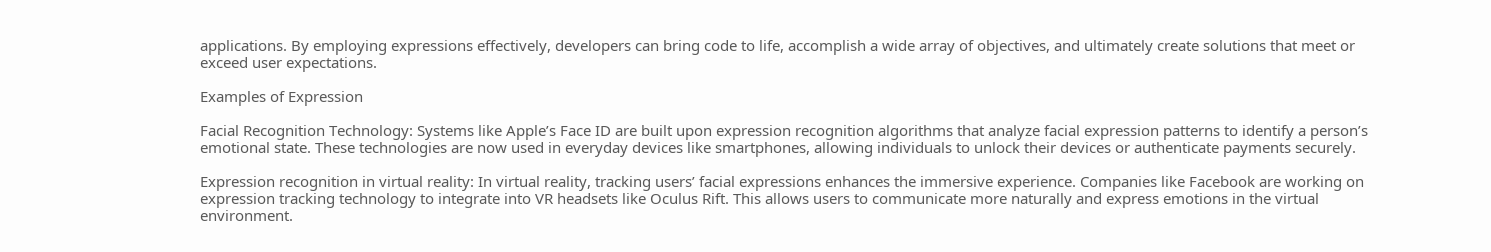applications. By employing expressions effectively, developers can bring code to life, accomplish a wide array of objectives, and ultimately create solutions that meet or exceed user expectations.

Examples of Expression

Facial Recognition Technology: Systems like Apple’s Face ID are built upon expression recognition algorithms that analyze facial expression patterns to identify a person’s emotional state. These technologies are now used in everyday devices like smartphones, allowing individuals to unlock their devices or authenticate payments securely.

Expression recognition in virtual reality: In virtual reality, tracking users’ facial expressions enhances the immersive experience. Companies like Facebook are working on expression tracking technology to integrate into VR headsets like Oculus Rift. This allows users to communicate more naturally and express emotions in the virtual environment.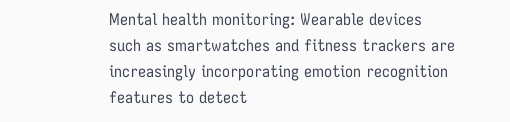Mental health monitoring: Wearable devices such as smartwatches and fitness trackers are increasingly incorporating emotion recognition features to detect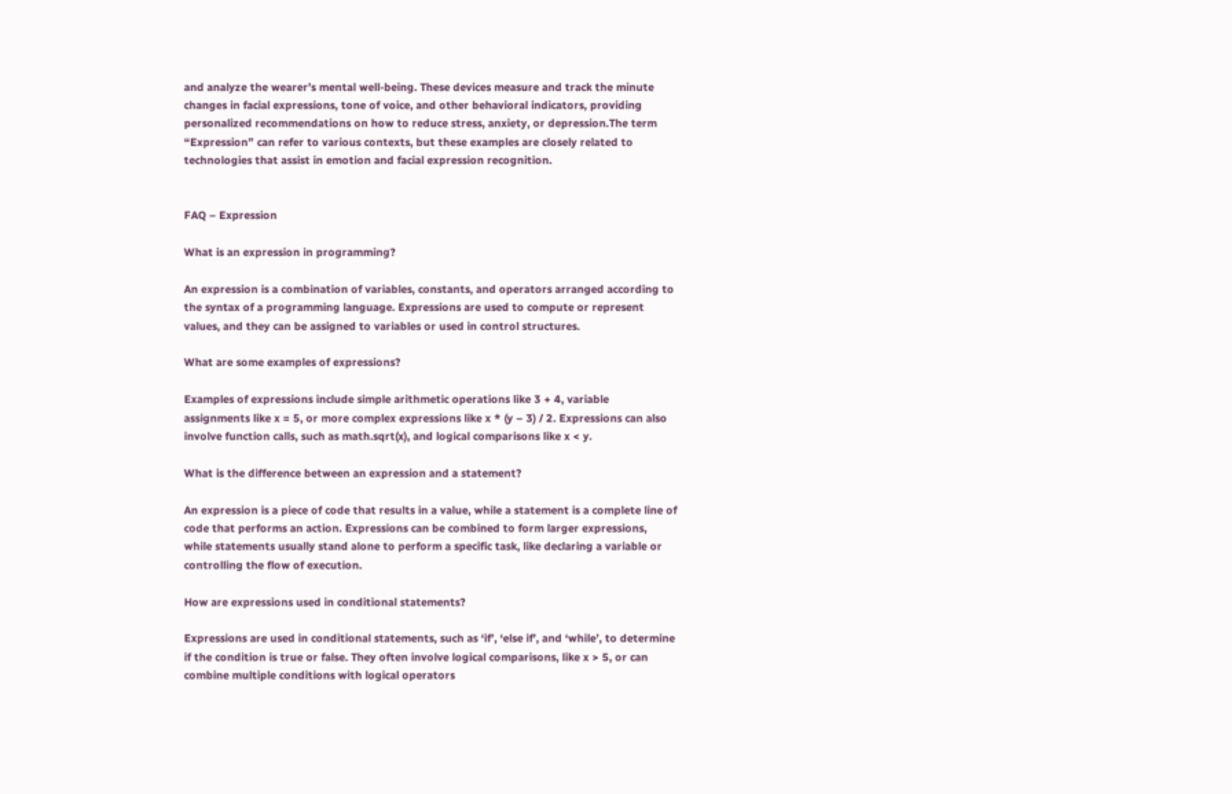and analyze the wearer’s mental well-being. These devices measure and track the minute changes in facial expressions, tone of voice, and other behavioral indicators, providing personalized recommendations on how to reduce stress, anxiety, or depression.The term “Expression” can refer to various contexts, but these examples are closely related to technologies that assist in emotion and facial expression recognition.


FAQ – Expression

What is an expression in programming?

An expression is a combination of variables, constants, and operators arranged according to the syntax of a programming language. Expressions are used to compute or represent values, and they can be assigned to variables or used in control structures.

What are some examples of expressions?

Examples of expressions include simple arithmetic operations like 3 + 4, variable assignments like x = 5, or more complex expressions like x * (y – 3) / 2. Expressions can also involve function calls, such as math.sqrt(x), and logical comparisons like x < y.

What is the difference between an expression and a statement?

An expression is a piece of code that results in a value, while a statement is a complete line of code that performs an action. Expressions can be combined to form larger expressions, while statements usually stand alone to perform a specific task, like declaring a variable or controlling the flow of execution.

How are expressions used in conditional statements?

Expressions are used in conditional statements, such as ‘if’, ‘else if’, and ‘while’, to determine if the condition is true or false. They often involve logical comparisons, like x > 5, or can combine multiple conditions with logical operators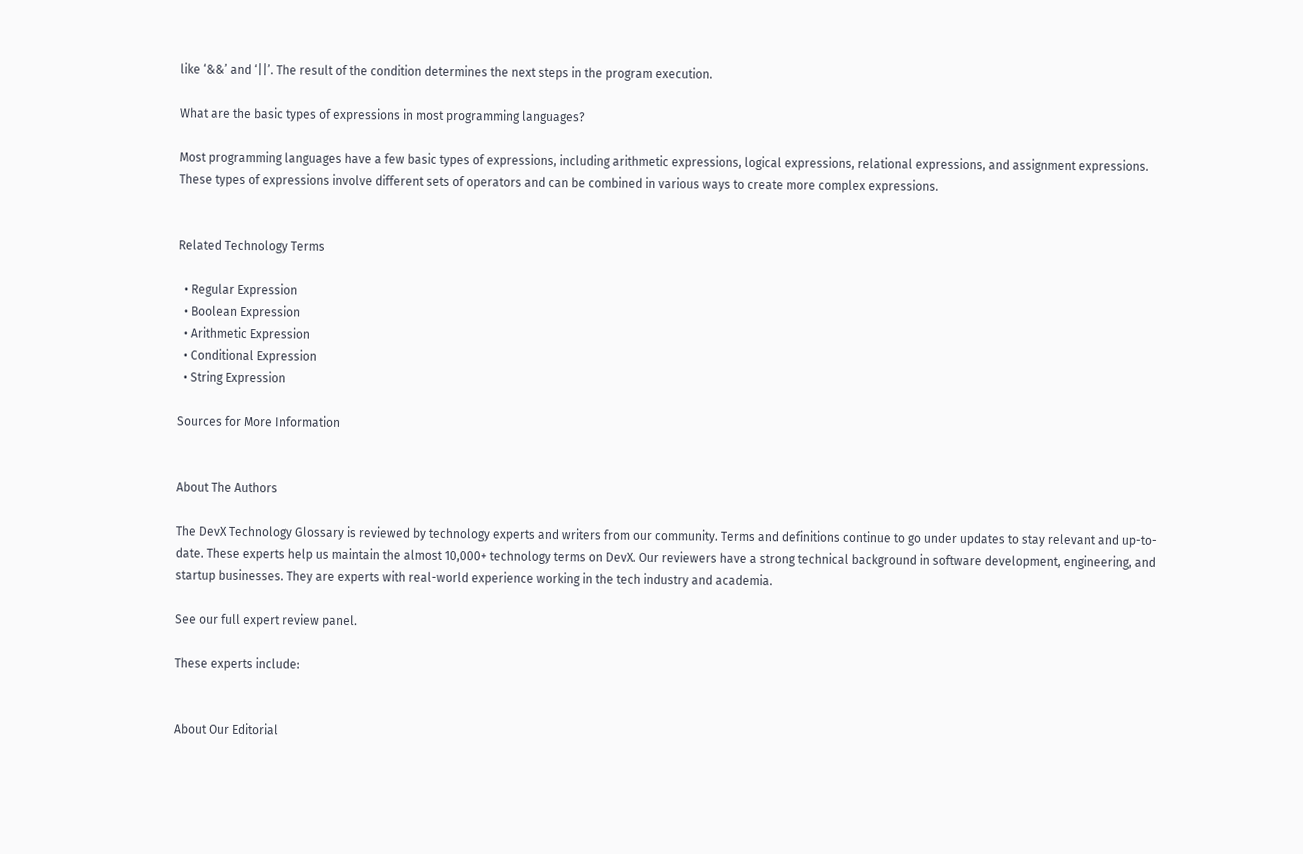like ‘&&’ and ‘||’. The result of the condition determines the next steps in the program execution.

What are the basic types of expressions in most programming languages?

Most programming languages have a few basic types of expressions, including arithmetic expressions, logical expressions, relational expressions, and assignment expressions. These types of expressions involve different sets of operators and can be combined in various ways to create more complex expressions.


Related Technology Terms

  • Regular Expression
  • Boolean Expression
  • Arithmetic Expression
  • Conditional Expression
  • String Expression

Sources for More Information


About The Authors

The DevX Technology Glossary is reviewed by technology experts and writers from our community. Terms and definitions continue to go under updates to stay relevant and up-to-date. These experts help us maintain the almost 10,000+ technology terms on DevX. Our reviewers have a strong technical background in software development, engineering, and startup businesses. They are experts with real-world experience working in the tech industry and academia.

See our full expert review panel.

These experts include:


About Our Editorial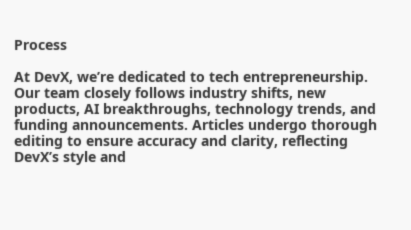Process

At DevX, we’re dedicated to tech entrepreneurship. Our team closely follows industry shifts, new products, AI breakthroughs, technology trends, and funding announcements. Articles undergo thorough editing to ensure accuracy and clarity, reflecting DevX’s style and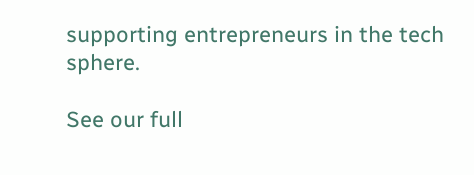supporting entrepreneurs in the tech sphere.

See our full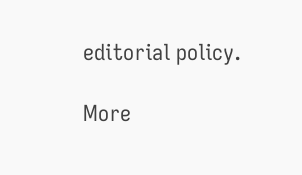editorial policy.

More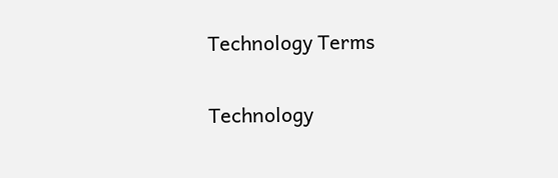Technology Terms

Technology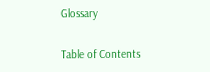Glossary

Table of Contents